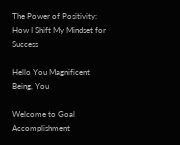The Power of Positivity: How I Shift My Mindset for Success

Hello You Magnificent Being, You

Welcome to Goal Accomplishment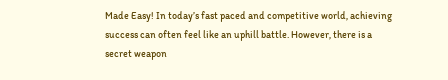Made Easy! In today’s fast paced and competitive world, achieving success can often feel like an uphill battle. However, there is a secret weapon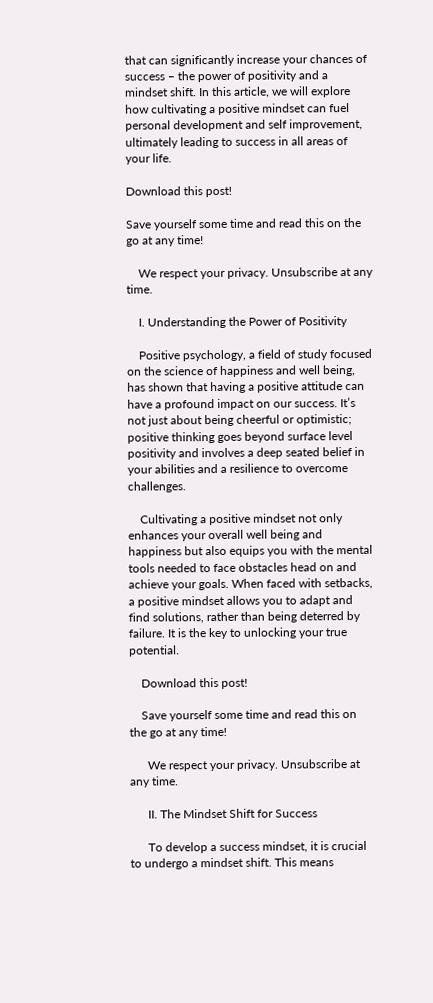that can significantly increase your chances of success – the power of positivity and a mindset shift. In this article, we will explore how cultivating a positive mindset can fuel personal development and self improvement, ultimately leading to success in all areas of your life.

Download this post!

Save yourself some time and read this on the go at any time!

    We respect your privacy. Unsubscribe at any time.

    I. Understanding the Power of Positivity

    Positive psychology, a field of study focused on the science of happiness and well being, has shown that having a positive attitude can have a profound impact on our success. It’s not just about being cheerful or optimistic; positive thinking goes beyond surface level positivity and involves a deep seated belief in your abilities and a resilience to overcome challenges.

    Cultivating a positive mindset not only enhances your overall well being and happiness but also equips you with the mental tools needed to face obstacles head on and achieve your goals. When faced with setbacks, a positive mindset allows you to adapt and find solutions, rather than being deterred by failure. It is the key to unlocking your true potential.

    Download this post!

    Save yourself some time and read this on the go at any time!

      We respect your privacy. Unsubscribe at any time.

      II. The Mindset Shift for Success

      To develop a success mindset, it is crucial to undergo a mindset shift. This means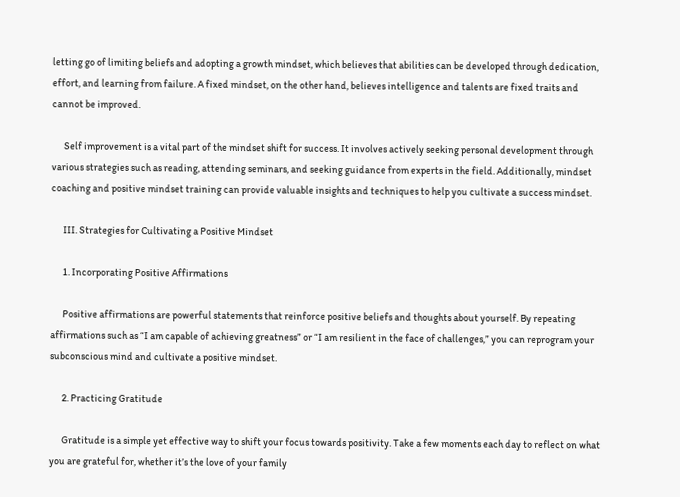letting go of limiting beliefs and adopting a growth mindset, which believes that abilities can be developed through dedication, effort, and learning from failure. A fixed mindset, on the other hand, believes intelligence and talents are fixed traits and cannot be improved.

      Self improvement is a vital part of the mindset shift for success. It involves actively seeking personal development through various strategies such as reading, attending seminars, and seeking guidance from experts in the field. Additionally, mindset coaching and positive mindset training can provide valuable insights and techniques to help you cultivate a success mindset.

      III. Strategies for Cultivating a Positive Mindset

      1. Incorporating Positive Affirmations

      Positive affirmations are powerful statements that reinforce positive beliefs and thoughts about yourself. By repeating affirmations such as “I am capable of achieving greatness” or “I am resilient in the face of challenges,” you can reprogram your subconscious mind and cultivate a positive mindset.

      2. Practicing Gratitude

      Gratitude is a simple yet effective way to shift your focus towards positivity. Take a few moments each day to reflect on what you are grateful for, whether it’s the love of your family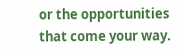or the opportunities that come your way.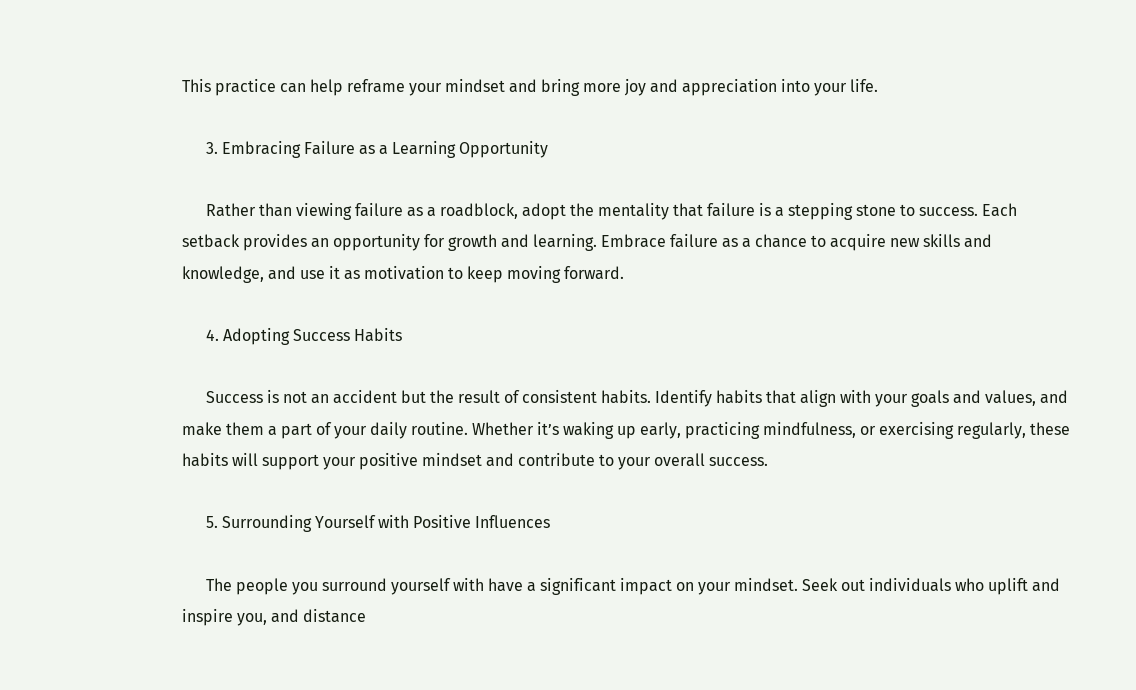This practice can help reframe your mindset and bring more joy and appreciation into your life.

      3. Embracing Failure as a Learning Opportunity

      Rather than viewing failure as a roadblock, adopt the mentality that failure is a stepping stone to success. Each setback provides an opportunity for growth and learning. Embrace failure as a chance to acquire new skills and knowledge, and use it as motivation to keep moving forward.

      4. Adopting Success Habits

      Success is not an accident but the result of consistent habits. Identify habits that align with your goals and values, and make them a part of your daily routine. Whether it’s waking up early, practicing mindfulness, or exercising regularly, these habits will support your positive mindset and contribute to your overall success.

      5. Surrounding Yourself with Positive Influences

      The people you surround yourself with have a significant impact on your mindset. Seek out individuals who uplift and inspire you, and distance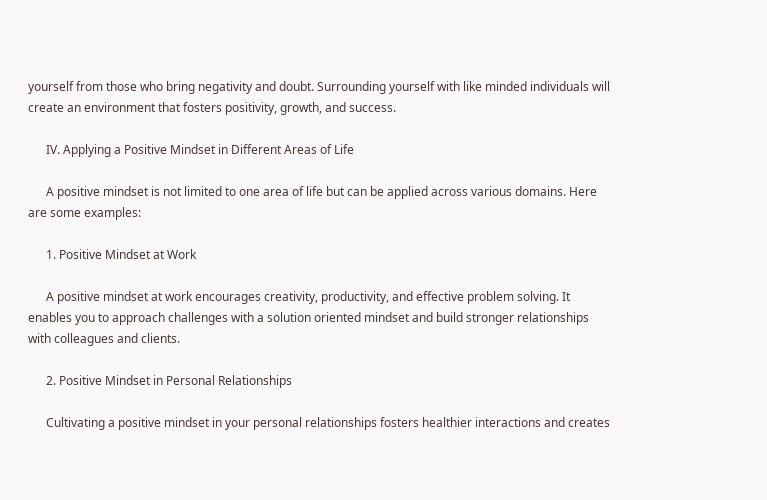yourself from those who bring negativity and doubt. Surrounding yourself with like minded individuals will create an environment that fosters positivity, growth, and success.

      IV. Applying a Positive Mindset in Different Areas of Life

      A positive mindset is not limited to one area of life but can be applied across various domains. Here are some examples:

      1. Positive Mindset at Work

      A positive mindset at work encourages creativity, productivity, and effective problem solving. It enables you to approach challenges with a solution oriented mindset and build stronger relationships with colleagues and clients.

      2. Positive Mindset in Personal Relationships

      Cultivating a positive mindset in your personal relationships fosters healthier interactions and creates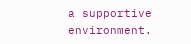a supportive environment.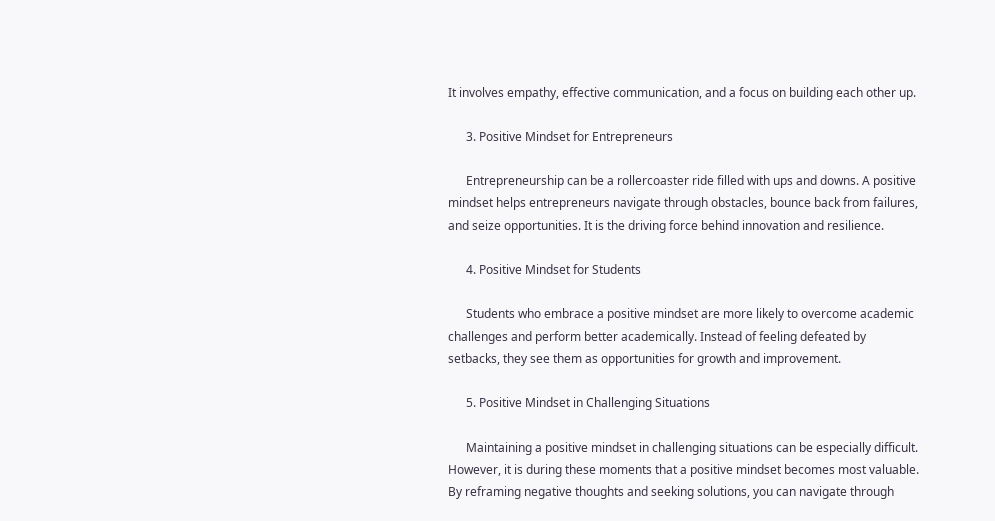It involves empathy, effective communication, and a focus on building each other up.

      3. Positive Mindset for Entrepreneurs

      Entrepreneurship can be a rollercoaster ride filled with ups and downs. A positive mindset helps entrepreneurs navigate through obstacles, bounce back from failures, and seize opportunities. It is the driving force behind innovation and resilience.

      4. Positive Mindset for Students

      Students who embrace a positive mindset are more likely to overcome academic challenges and perform better academically. Instead of feeling defeated by setbacks, they see them as opportunities for growth and improvement.

      5. Positive Mindset in Challenging Situations

      Maintaining a positive mindset in challenging situations can be especially difficult. However, it is during these moments that a positive mindset becomes most valuable. By reframing negative thoughts and seeking solutions, you can navigate through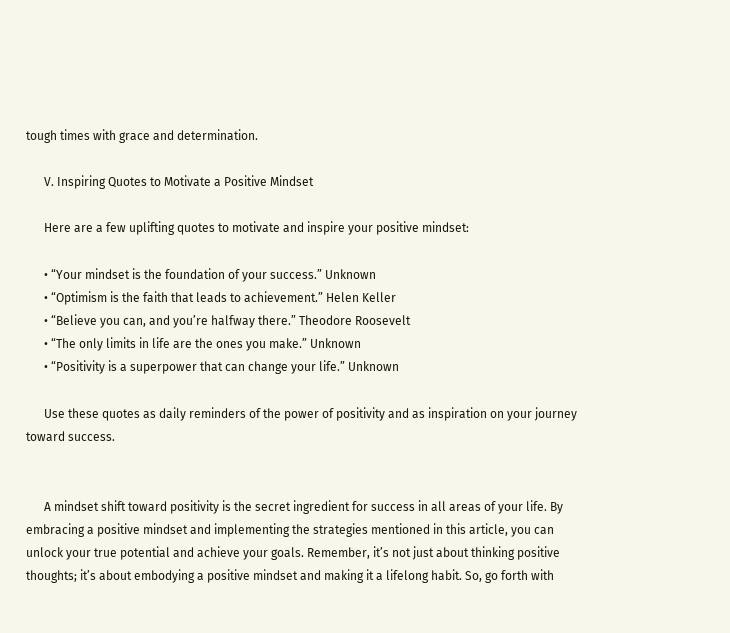tough times with grace and determination.

      V. Inspiring Quotes to Motivate a Positive Mindset

      Here are a few uplifting quotes to motivate and inspire your positive mindset:

      • “Your mindset is the foundation of your success.” Unknown
      • “Optimism is the faith that leads to achievement.” Helen Keller
      • “Believe you can, and you’re halfway there.” Theodore Roosevelt
      • “The only limits in life are the ones you make.” Unknown
      • “Positivity is a superpower that can change your life.” Unknown

      Use these quotes as daily reminders of the power of positivity and as inspiration on your journey toward success.


      A mindset shift toward positivity is the secret ingredient for success in all areas of your life. By embracing a positive mindset and implementing the strategies mentioned in this article, you can unlock your true potential and achieve your goals. Remember, it’s not just about thinking positive thoughts; it’s about embodying a positive mindset and making it a lifelong habit. So, go forth with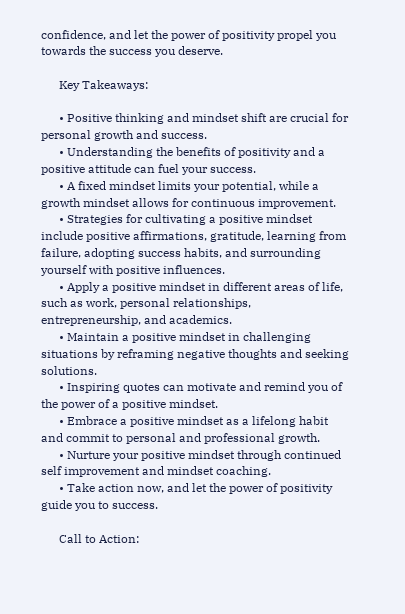confidence, and let the power of positivity propel you towards the success you deserve.

      Key Takeaways:

      • Positive thinking and mindset shift are crucial for personal growth and success.
      • Understanding the benefits of positivity and a positive attitude can fuel your success.
      • A fixed mindset limits your potential, while a growth mindset allows for continuous improvement.
      • Strategies for cultivating a positive mindset include positive affirmations, gratitude, learning from failure, adopting success habits, and surrounding yourself with positive influences.
      • Apply a positive mindset in different areas of life, such as work, personal relationships, entrepreneurship, and academics.
      • Maintain a positive mindset in challenging situations by reframing negative thoughts and seeking solutions.
      • Inspiring quotes can motivate and remind you of the power of a positive mindset.
      • Embrace a positive mindset as a lifelong habit and commit to personal and professional growth.
      • Nurture your positive mindset through continued self improvement and mindset coaching.
      • Take action now, and let the power of positivity guide you to success.

      Call to Action: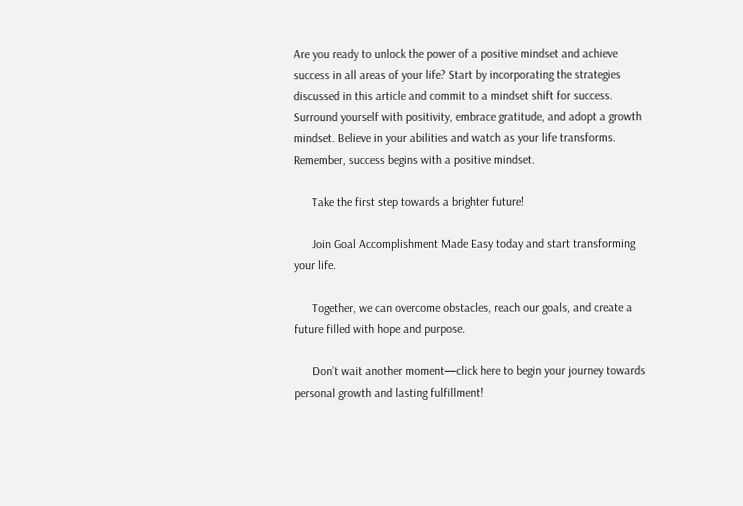Are you ready to unlock the power of a positive mindset and achieve success in all areas of your life? Start by incorporating the strategies discussed in this article and commit to a mindset shift for success. Surround yourself with positivity, embrace gratitude, and adopt a growth mindset. Believe in your abilities and watch as your life transforms. Remember, success begins with a positive mindset.

      Take the first step towards a brighter future!

      Join Goal Accomplishment Made Easy today and start transforming your life.

      Together, we can overcome obstacles, reach our goals, and create a future filled with hope and purpose.

      Don’t wait another moment—click here to begin your journey towards personal growth and lasting fulfillment!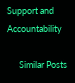Support and Accountability

      Similar Posts